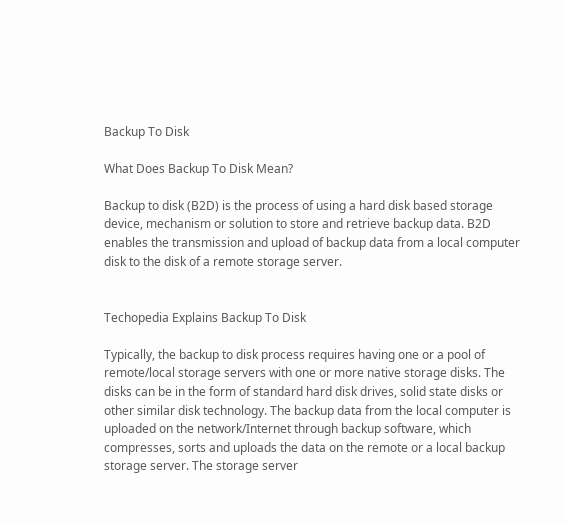Backup To Disk

What Does Backup To Disk Mean?

Backup to disk (B2D) is the process of using a hard disk based storage device, mechanism or solution to store and retrieve backup data. B2D enables the transmission and upload of backup data from a local computer disk to the disk of a remote storage server.


Techopedia Explains Backup To Disk

Typically, the backup to disk process requires having one or a pool of remote/local storage servers with one or more native storage disks. The disks can be in the form of standard hard disk drives, solid state disks or other similar disk technology. The backup data from the local computer is uploaded on the network/Internet through backup software, which compresses, sorts and uploads the data on the remote or a local backup storage server. The storage server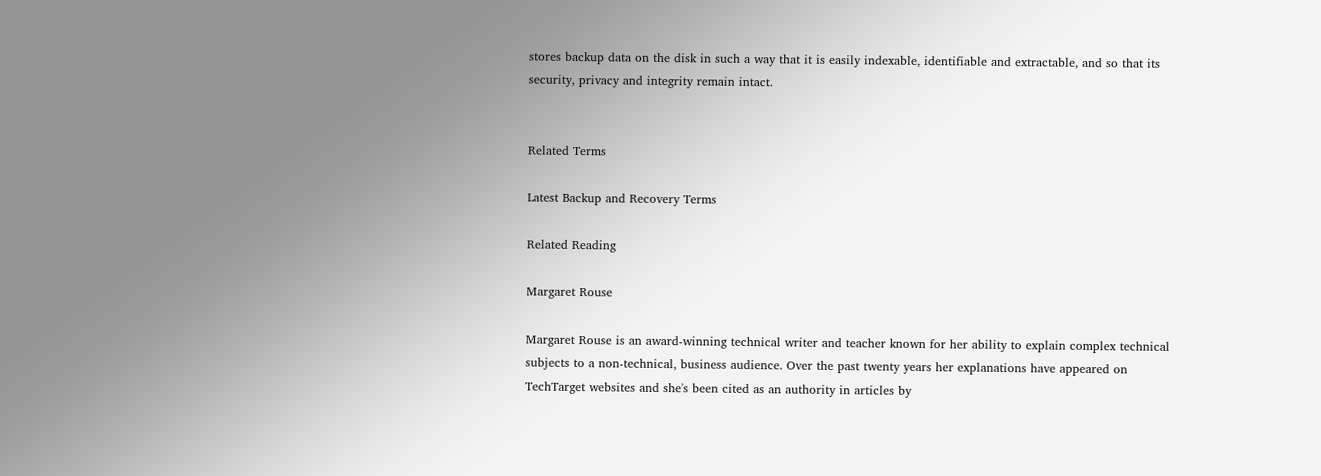stores backup data on the disk in such a way that it is easily indexable, identifiable and extractable, and so that its security, privacy and integrity remain intact.


Related Terms

Latest Backup and Recovery Terms

Related Reading

Margaret Rouse

Margaret Rouse is an award-winning technical writer and teacher known for her ability to explain complex technical subjects to a non-technical, business audience. Over the past twenty years her explanations have appeared on TechTarget websites and she's been cited as an authority in articles by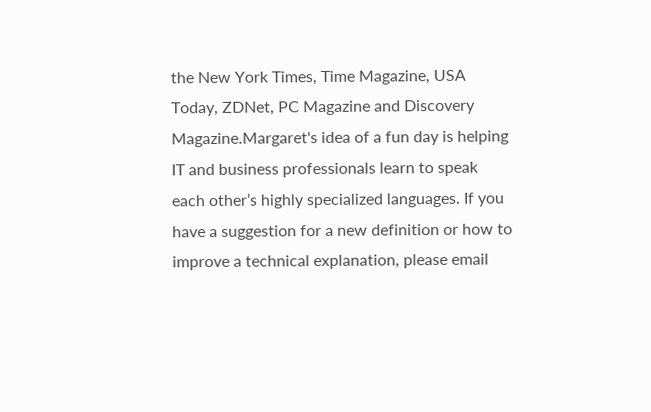the New York Times, Time Magazine, USA Today, ZDNet, PC Magazine and Discovery Magazine.Margaret's idea of a fun day is helping IT and business professionals learn to speak each other’s highly specialized languages. If you have a suggestion for a new definition or how to improve a technical explanation, please email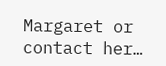Margaret or contact her…